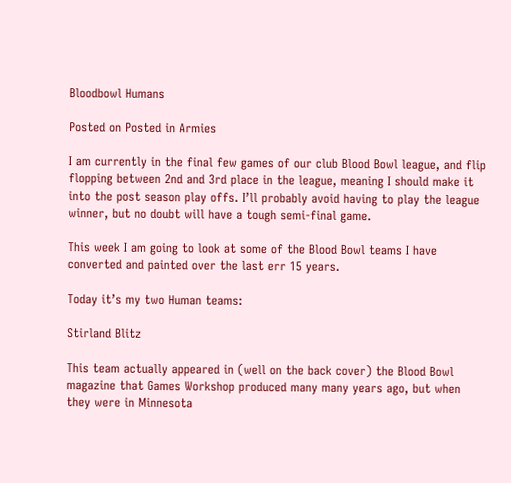Bloodbowl Humans

Posted on Posted in Armies

I am currently in the final few games of our club Blood Bowl league, and flip flopping between 2nd and 3rd place in the league, meaning I should make it into the post season play offs. I’ll probably avoid having to play the league winner, but no doubt will have a tough semi-final game.

This week I am going to look at some of the Blood Bowl teams I have converted and painted over the last err 15 years.

Today it’s my two Human teams:

Stirland Blitz

This team actually appeared in (well on the back cover) the Blood Bowl magazine that Games Workshop produced many many years ago, but when they were in Minnesota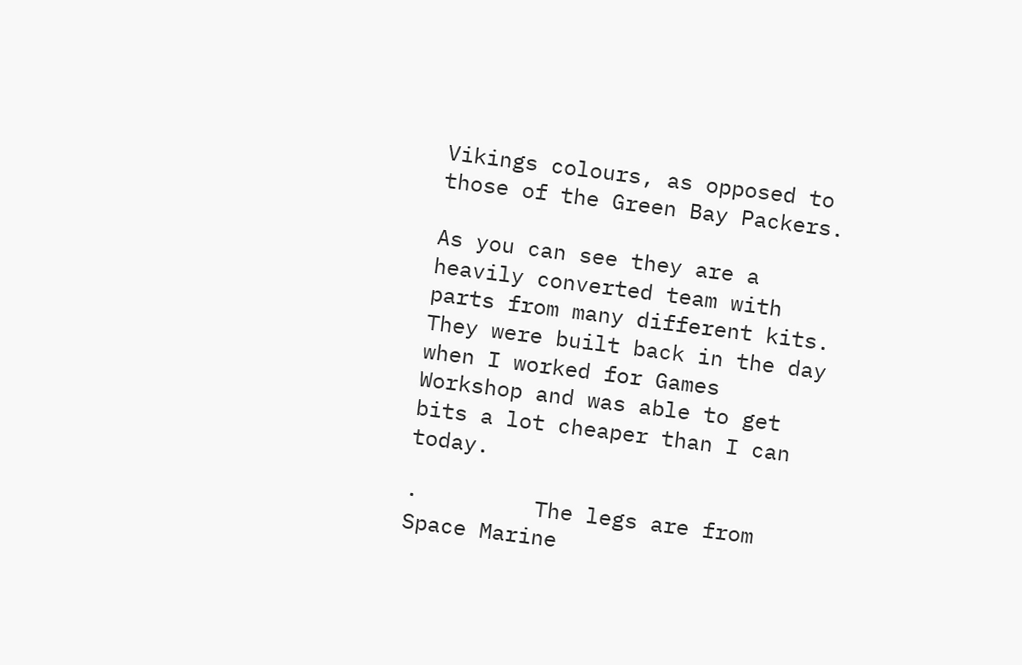Vikings colours, as opposed to those of the Green Bay Packers.

As you can see they are a heavily converted team with parts from many different kits. They were built back in the day when I worked for Games Workshop and was able to get bits a lot cheaper than I can today.

·         The legs are from Space Marine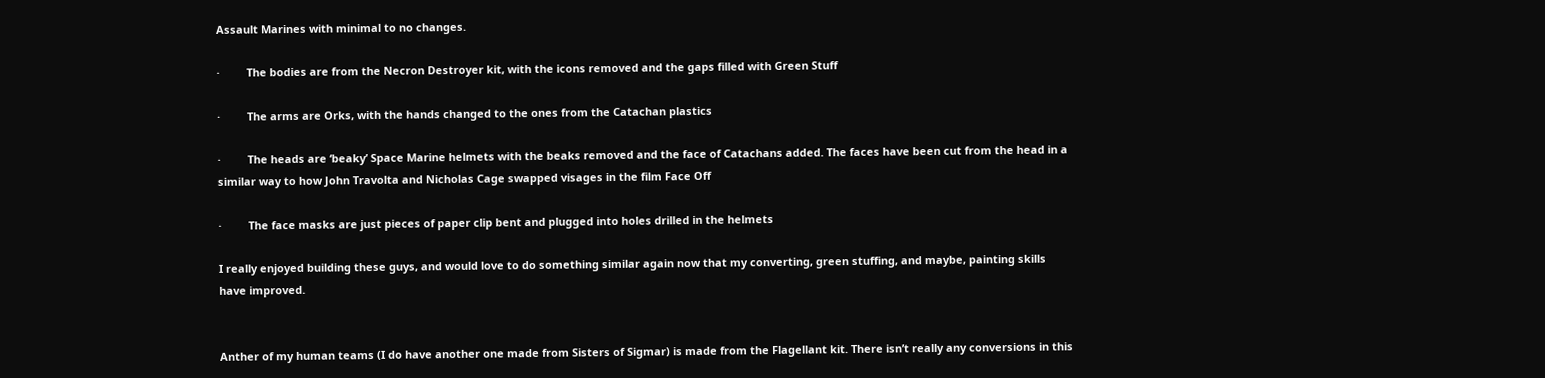Assault Marines with minimal to no changes.

·         The bodies are from the Necron Destroyer kit, with the icons removed and the gaps filled with Green Stuff

·         The arms are Orks, with the hands changed to the ones from the Catachan plastics

·         The heads are ‘beaky’ Space Marine helmets with the beaks removed and the face of Catachans added. The faces have been cut from the head in a similar way to how John Travolta and Nicholas Cage swapped visages in the film Face Off

·         The face masks are just pieces of paper clip bent and plugged into holes drilled in the helmets

I really enjoyed building these guys, and would love to do something similar again now that my converting, green stuffing, and maybe, painting skills have improved.


Anther of my human teams (I do have another one made from Sisters of Sigmar) is made from the Flagellant kit. There isn’t really any conversions in this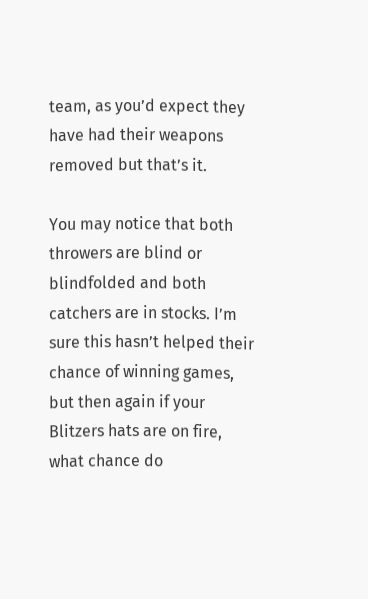team, as you’d expect they have had their weapons removed but that’s it.

You may notice that both throwers are blind or blindfolded and both catchers are in stocks. I’m sure this hasn’t helped their chance of winning games, but then again if your Blitzers hats are on fire, what chance do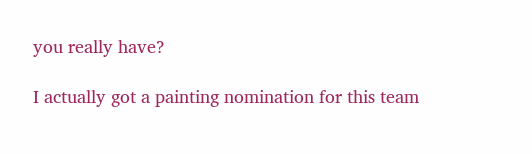you really have?

I actually got a painting nomination for this team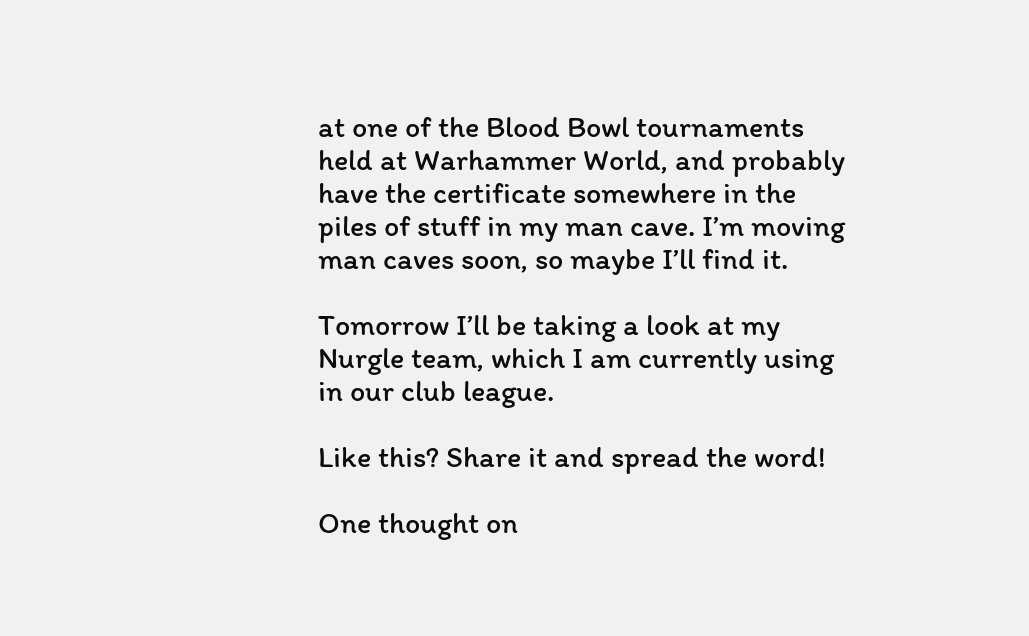at one of the Blood Bowl tournaments held at Warhammer World, and probably have the certificate somewhere in the piles of stuff in my man cave. I’m moving man caves soon, so maybe I’ll find it.

Tomorrow I’ll be taking a look at my Nurgle team, which I am currently using in our club league.

Like this? Share it and spread the word!

One thought on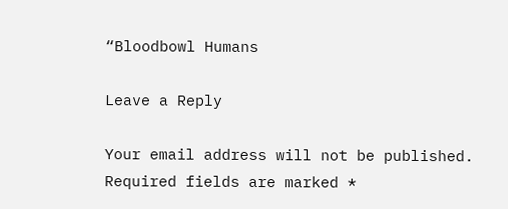“Bloodbowl Humans

Leave a Reply

Your email address will not be published. Required fields are marked *